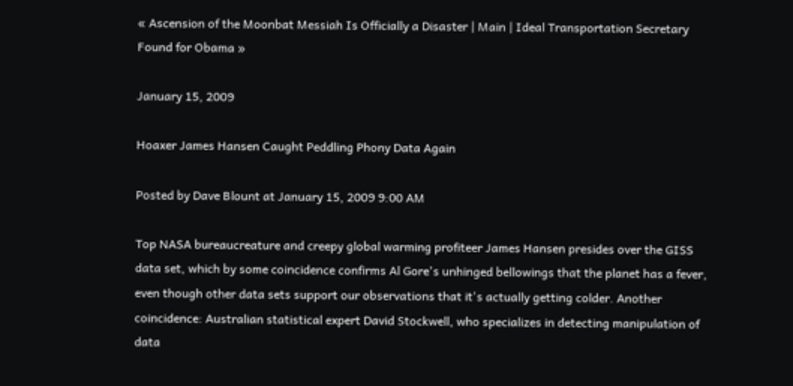« Ascension of the Moonbat Messiah Is Officially a Disaster | Main | Ideal Transportation Secretary Found for Obama »

January 15, 2009

Hoaxer James Hansen Caught Peddling Phony Data Again

Posted by Dave Blount at January 15, 2009 9:00 AM

Top NASA bureaucreature and creepy global warming profiteer James Hansen presides over the GISS data set, which by some coincidence confirms Al Gore's unhinged bellowings that the planet has a fever, even though other data sets support our observations that it's actually getting colder. Another coincidence: Australian statistical expert David Stockwell, who specializes in detecting manipulation of data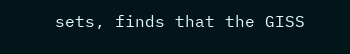sets, finds that the GISS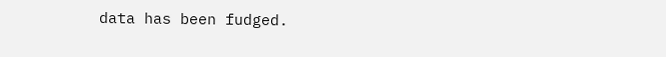data has been fudged.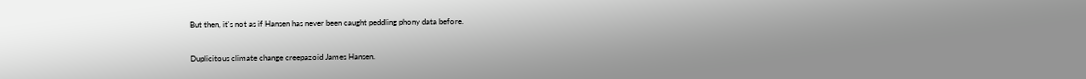But then, it's not as if Hansen has never been caught peddling phony data before.

Duplicitous climate change creepazoid James Hansen.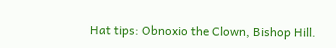Hat tips: Obnoxio the Clown, Bishop Hill.